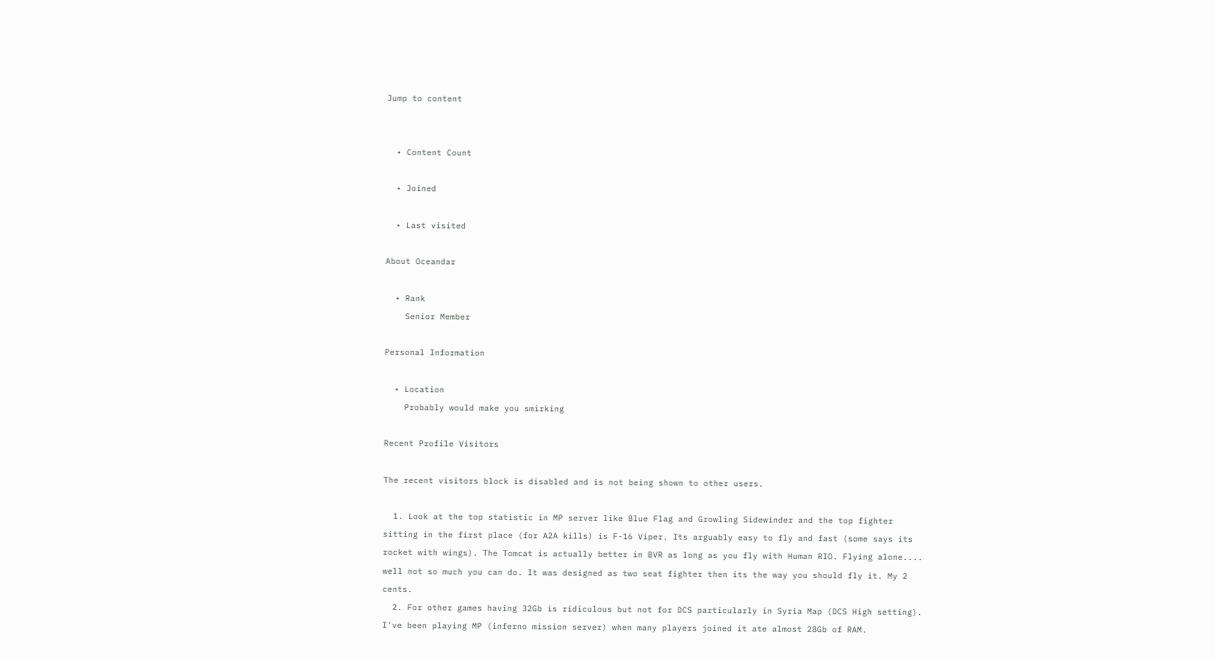Jump to content


  • Content Count

  • Joined

  • Last visited

About Oceandar

  • Rank
    Senior Member

Personal Information

  • Location
    Probably would make you smirking

Recent Profile Visitors

The recent visitors block is disabled and is not being shown to other users.

  1. Look at the top statistic in MP server like Blue Flag and Growling Sidewinder and the top fighter sitting in the first place (for A2A kills) is F-16 Viper. Its arguably easy to fly and fast (some says its rocket with wings). The Tomcat is actually better in BVR as long as you fly with Human RIO. Flying alone.... well not so much you can do. It was designed as two seat fighter then its the way you should fly it. My 2 cents.
  2. For other games having 32Gb is ridiculous but not for DCS particularly in Syria Map (DCS High setting). I've been playing MP (inferno mission server) when many players joined it ate almost 28Gb of RAM.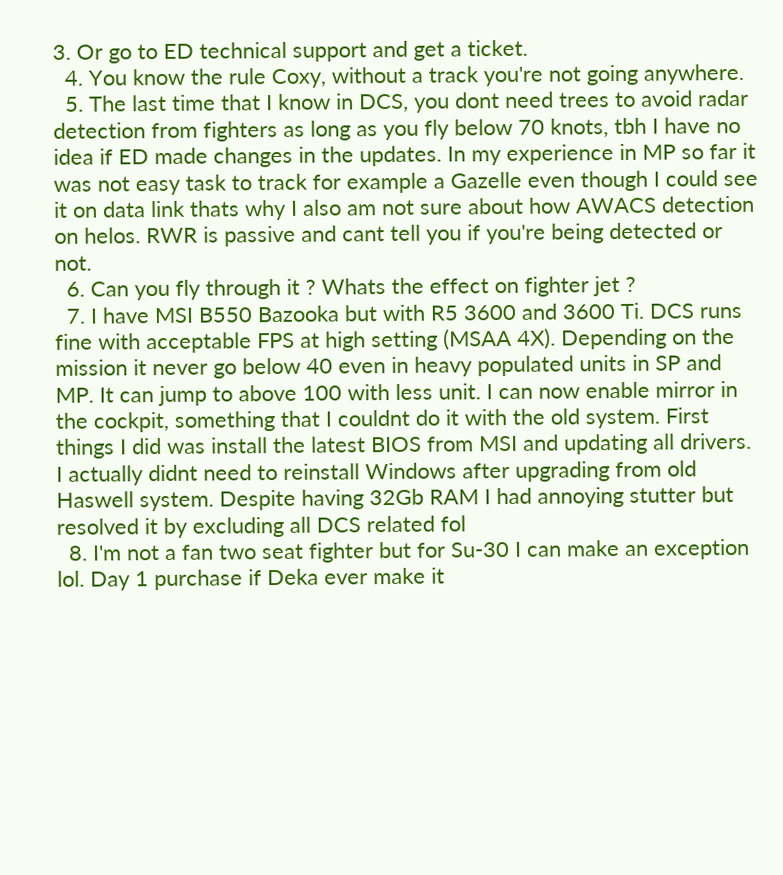3. Or go to ED technical support and get a ticket.
  4. You know the rule Coxy, without a track you're not going anywhere.
  5. The last time that I know in DCS, you dont need trees to avoid radar detection from fighters as long as you fly below 70 knots, tbh I have no idea if ED made changes in the updates. In my experience in MP so far it was not easy task to track for example a Gazelle even though I could see it on data link thats why I also am not sure about how AWACS detection on helos. RWR is passive and cant tell you if you're being detected or not.
  6. Can you fly through it ? Whats the effect on fighter jet ?
  7. I have MSI B550 Bazooka but with R5 3600 and 3600 Ti. DCS runs fine with acceptable FPS at high setting (MSAA 4X). Depending on the mission it never go below 40 even in heavy populated units in SP and MP. It can jump to above 100 with less unit. I can now enable mirror in the cockpit, something that I couldnt do it with the old system. First things I did was install the latest BIOS from MSI and updating all drivers. I actually didnt need to reinstall Windows after upgrading from old Haswell system. Despite having 32Gb RAM I had annoying stutter but resolved it by excluding all DCS related fol
  8. I'm not a fan two seat fighter but for Su-30 I can make an exception lol. Day 1 purchase if Deka ever make it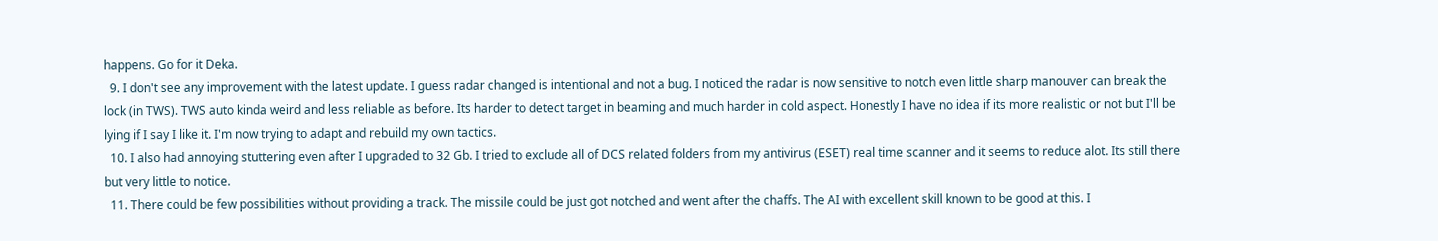happens. Go for it Deka.
  9. I don't see any improvement with the latest update. I guess radar changed is intentional and not a bug. I noticed the radar is now sensitive to notch even little sharp manouver can break the lock (in TWS). TWS auto kinda weird and less reliable as before. Its harder to detect target in beaming and much harder in cold aspect. Honestly I have no idea if its more realistic or not but I'll be lying if I say I like it. I'm now trying to adapt and rebuild my own tactics.
  10. I also had annoying stuttering even after I upgraded to 32 Gb. I tried to exclude all of DCS related folders from my antivirus (ESET) real time scanner and it seems to reduce alot. Its still there but very little to notice.
  11. There could be few possibilities without providing a track. The missile could be just got notched and went after the chaffs. The AI with excellent skill known to be good at this. I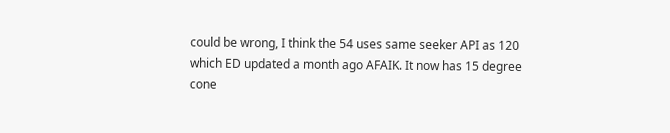could be wrong, I think the 54 uses same seeker API as 120 which ED updated a month ago AFAIK. It now has 15 degree cone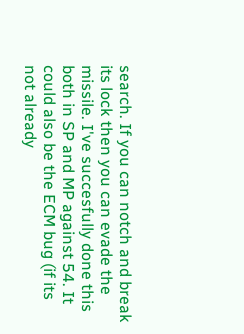search. If you can notch and break its lock then you can evade the missile. I've succesfully done this both in SP and MP against 54. It could also be the ECM bug (if its not already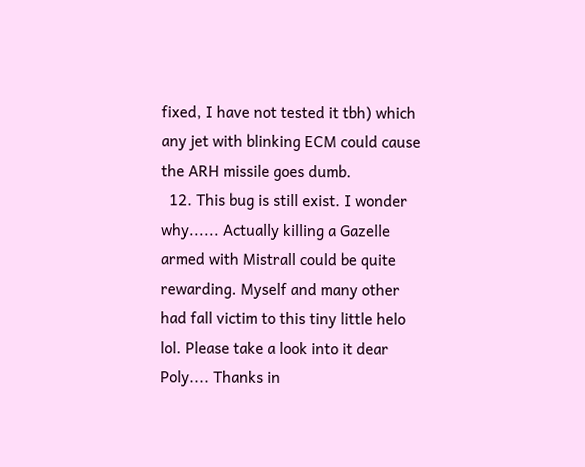fixed, I have not tested it tbh) which any jet with blinking ECM could cause the ARH missile goes dumb.
  12. This bug is still exist. I wonder why...... Actually killing a Gazelle armed with Mistrall could be quite rewarding. Myself and many other had fall victim to this tiny little helo lol. Please take a look into it dear Poly.... Thanks in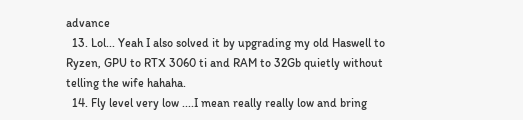advance
  13. Lol... Yeah I also solved it by upgrading my old Haswell to Ryzen, GPU to RTX 3060 ti and RAM to 32Gb quietly without telling the wife hahaha.
  14. Fly level very low ....I mean really really low and bring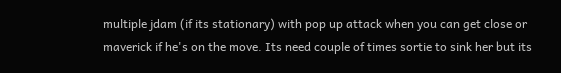multiple jdam (if its stationary) with pop up attack when you can get close or maverick if he's on the move. Its need couple of times sortie to sink her but its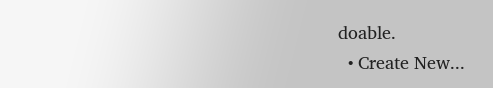doable.
  • Create New...